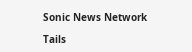Sonic News Network

Tails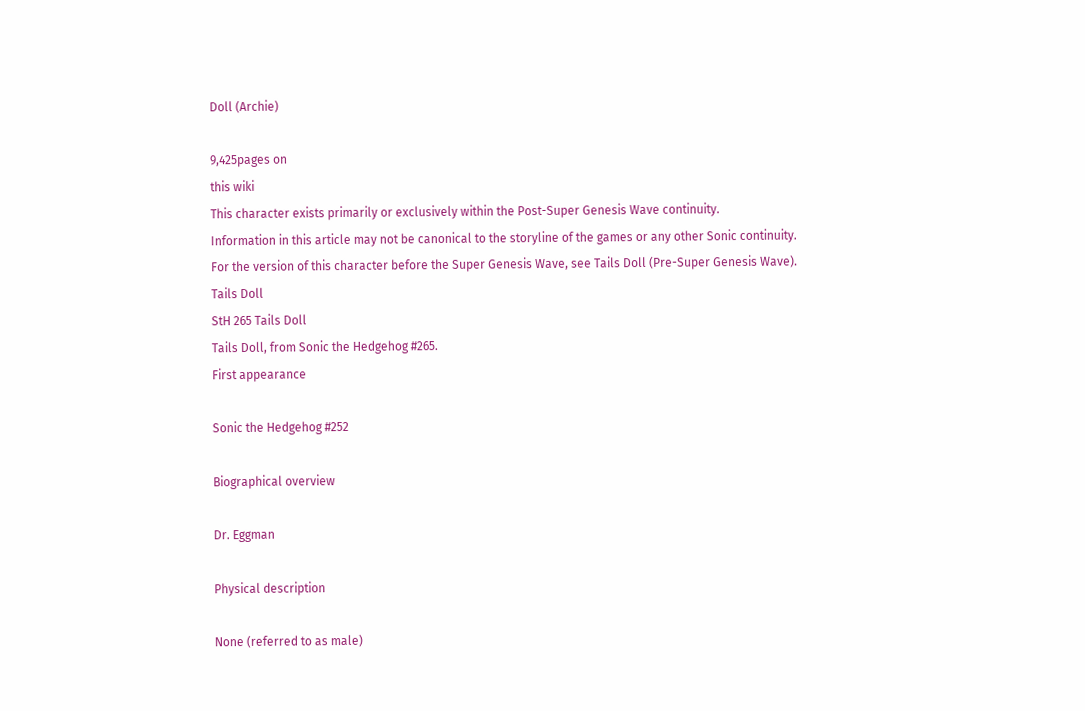Doll (Archie)

9,425pages on
this wiki
This character exists primarily or exclusively within the Post-Super Genesis Wave continuity.
Information in this article may not be canonical to the storyline of the games or any other Sonic continuity.
For the version of this character before the Super Genesis Wave, see Tails Doll (Pre-Super Genesis Wave).
Tails Doll
StH 265 Tails Doll
Tails Doll, from Sonic the Hedgehog #265.
First appearance

Sonic the Hedgehog #252

Biographical overview

Dr. Eggman

Physical description

None (referred to as male)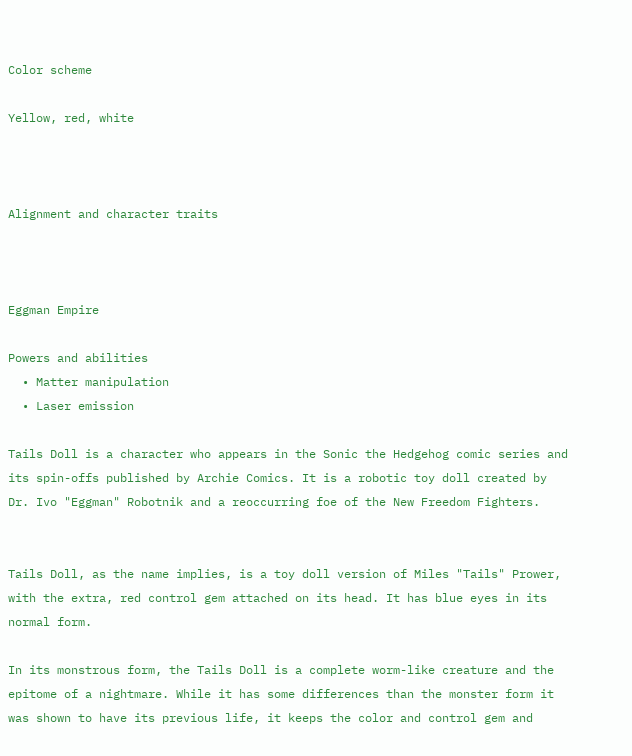Color scheme

Yellow, red, white



Alignment and character traits



Eggman Empire

Powers and abilities
  • Matter manipulation
  • Laser emission

Tails Doll is a character who appears in the Sonic the Hedgehog comic series and its spin-offs published by Archie Comics. It is a robotic toy doll created by Dr. Ivo "Eggman" Robotnik and a reoccurring foe of the New Freedom Fighters.


Tails Doll, as the name implies, is a toy doll version of Miles "Tails" Prower, with the extra, red control gem attached on its head. It has blue eyes in its normal form.

In its monstrous form, the Tails Doll is a complete worm-like creature and the epitome of a nightmare. While it has some differences than the monster form it was shown to have its previous life, it keeps the color and control gem and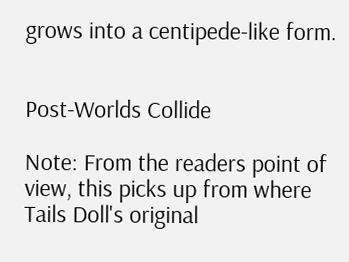grows into a centipede-like form.


Post-Worlds Collide

Note: From the readers point of view, this picks up from where Tails Doll's original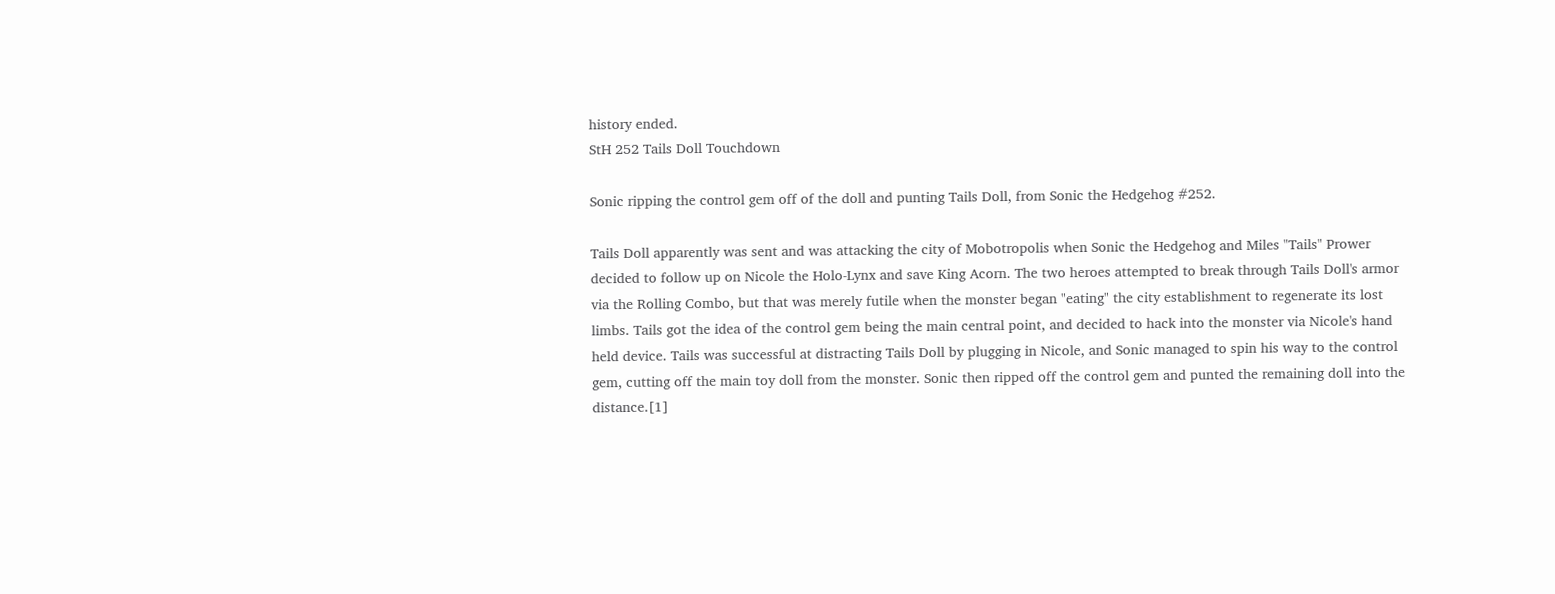history ended.
StH 252 Tails Doll Touchdown

Sonic ripping the control gem off of the doll and punting Tails Doll, from Sonic the Hedgehog #252.

Tails Doll apparently was sent and was attacking the city of Mobotropolis when Sonic the Hedgehog and Miles "Tails" Prower decided to follow up on Nicole the Holo-Lynx and save King Acorn. The two heroes attempted to break through Tails Doll's armor via the Rolling Combo, but that was merely futile when the monster began "eating" the city establishment to regenerate its lost limbs. Tails got the idea of the control gem being the main central point, and decided to hack into the monster via Nicole's hand held device. Tails was successful at distracting Tails Doll by plugging in Nicole, and Sonic managed to spin his way to the control gem, cutting off the main toy doll from the monster. Sonic then ripped off the control gem and punted the remaining doll into the distance.[1]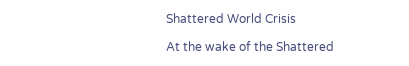Shattered World Crisis

At the wake of the Shattered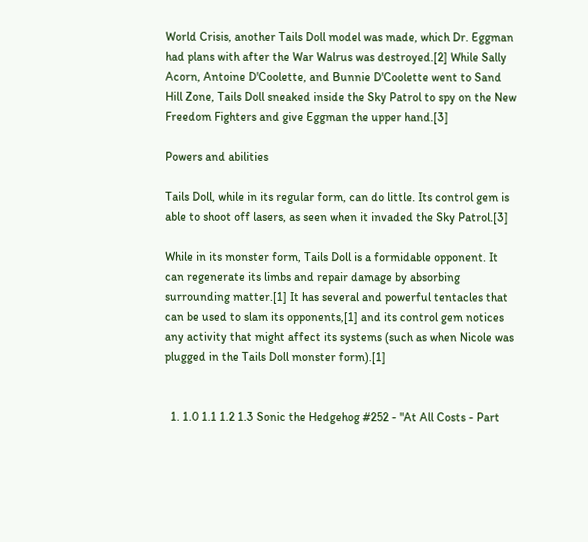World Crisis, another Tails Doll model was made, which Dr. Eggman had plans with after the War Walrus was destroyed.[2] While Sally Acorn, Antoine D'Coolette, and Bunnie D'Coolette went to Sand Hill Zone, Tails Doll sneaked inside the Sky Patrol to spy on the New Freedom Fighters and give Eggman the upper hand.[3]

Powers and abilities

Tails Doll, while in its regular form, can do little. Its control gem is able to shoot off lasers, as seen when it invaded the Sky Patrol.[3]

While in its monster form, Tails Doll is a formidable opponent. It can regenerate its limbs and repair damage by absorbing surrounding matter.[1] It has several and powerful tentacles that can be used to slam its opponents,[1] and its control gem notices any activity that might affect its systems (such as when Nicole was plugged in the Tails Doll monster form).[1]


  1. 1.0 1.1 1.2 1.3 Sonic the Hedgehog #252 - "At All Costs - Part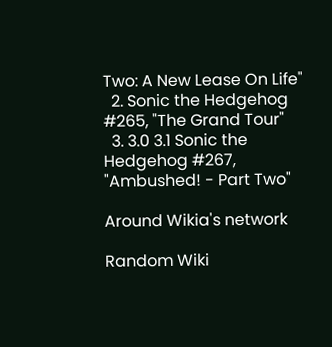Two: A New Lease On Life"
  2. Sonic the Hedgehog #265, "The Grand Tour"
  3. 3.0 3.1 Sonic the Hedgehog #267, "Ambushed! - Part Two"

Around Wikia's network

Random Wiki